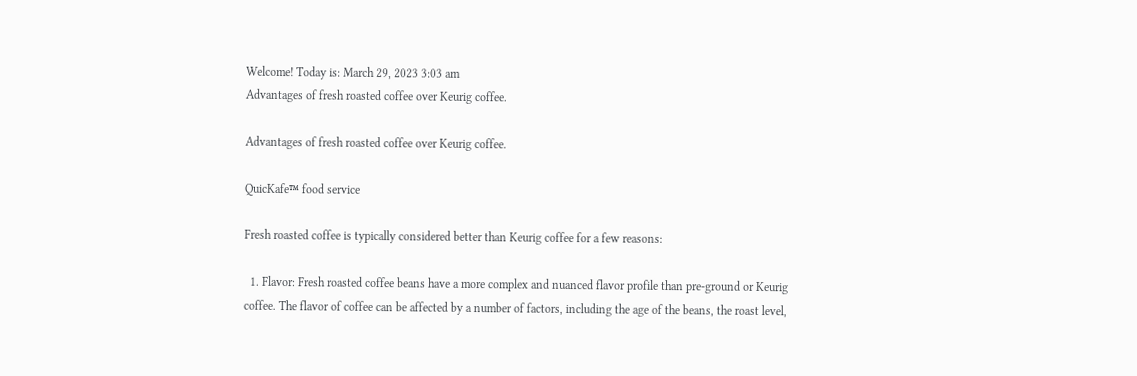Welcome! Today is: March 29, 2023 3:03 am
Advantages of fresh roasted coffee over Keurig coffee.

Advantages of fresh roasted coffee over Keurig coffee.

QuicKafe™ food service

Fresh roasted coffee is typically considered better than Keurig coffee for a few reasons:

  1. Flavor: Fresh roasted coffee beans have a more complex and nuanced flavor profile than pre-ground or Keurig coffee. The flavor of coffee can be affected by a number of factors, including the age of the beans, the roast level,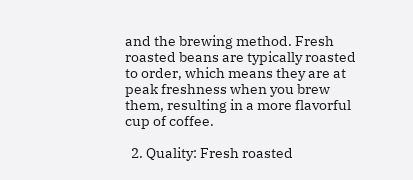and the brewing method. Fresh roasted beans are typically roasted to order, which means they are at peak freshness when you brew them, resulting in a more flavorful cup of coffee.

  2. Quality: Fresh roasted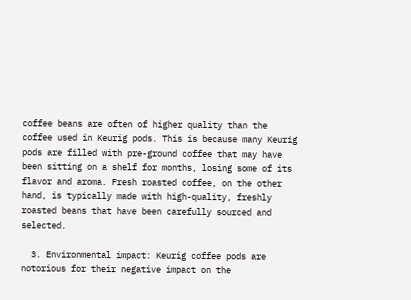coffee beans are often of higher quality than the coffee used in Keurig pods. This is because many Keurig pods are filled with pre-ground coffee that may have been sitting on a shelf for months, losing some of its flavor and aroma. Fresh roasted coffee, on the other hand, is typically made with high-quality, freshly roasted beans that have been carefully sourced and selected.

  3. Environmental impact: Keurig coffee pods are notorious for their negative impact on the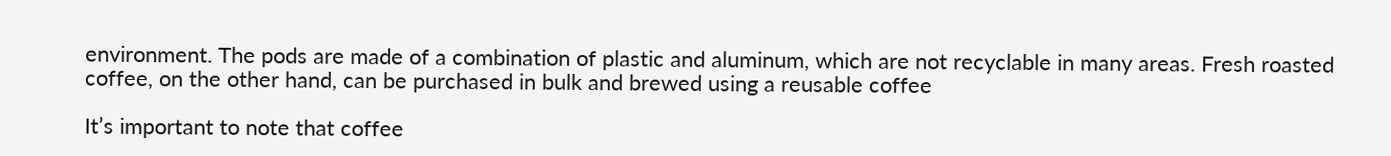environment. The pods are made of a combination of plastic and aluminum, which are not recyclable in many areas. Fresh roasted coffee, on the other hand, can be purchased in bulk and brewed using a reusable coffee

It’s important to note that coffee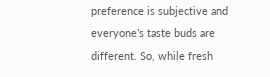preference is subjective and everyone’s taste buds are different. So, while fresh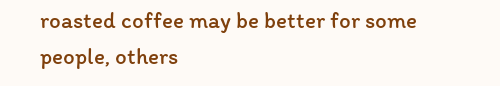roasted coffee may be better for some people, others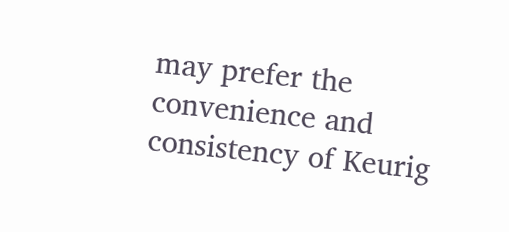may prefer the convenience and consistency of Keurig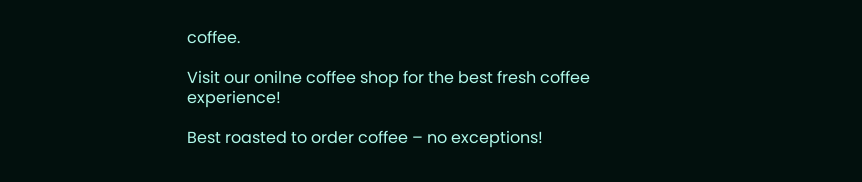coffee.

Visit our onilne coffee shop for the best fresh coffee experience!

Best roasted to order coffee – no exceptions!